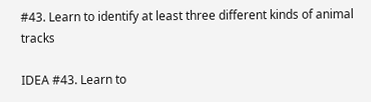#43. Learn to identify at least three different kinds of animal tracks

IDEA #43. Learn to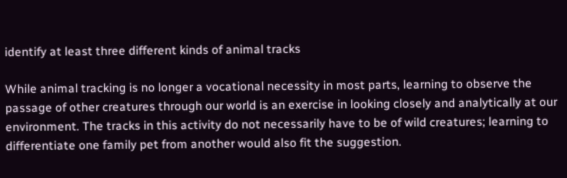identify at least three different kinds of animal tracks

While animal tracking is no longer a vocational necessity in most parts, learning to observe the passage of other creatures through our world is an exercise in looking closely and analytically at our environment. The tracks in this activity do not necessarily have to be of wild creatures; learning to differentiate one family pet from another would also fit the suggestion.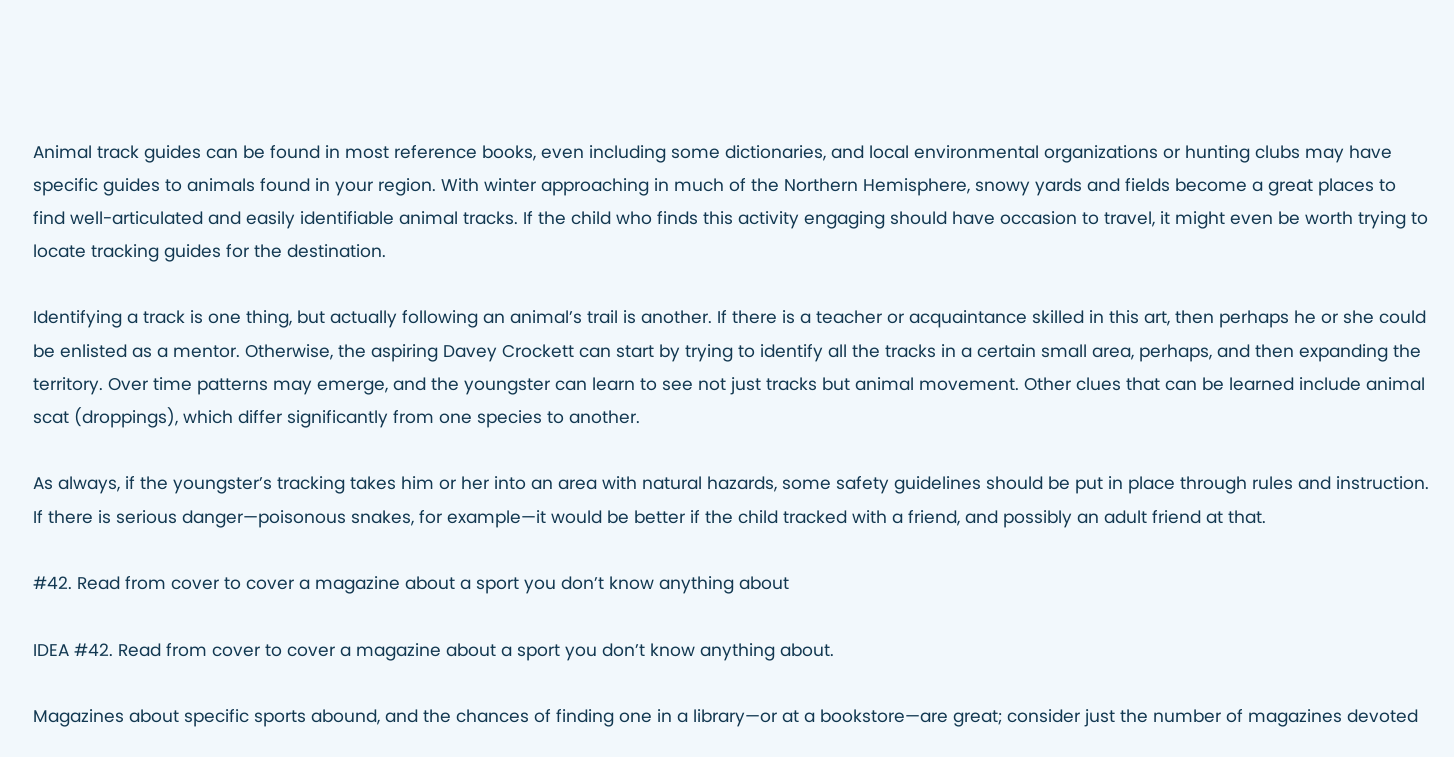Animal track guides can be found in most reference books, even including some dictionaries, and local environmental organizations or hunting clubs may have specific guides to animals found in your region. With winter approaching in much of the Northern Hemisphere, snowy yards and fields become a great places to find well-articulated and easily identifiable animal tracks. If the child who finds this activity engaging should have occasion to travel, it might even be worth trying to locate tracking guides for the destination.

Identifying a track is one thing, but actually following an animal’s trail is another. If there is a teacher or acquaintance skilled in this art, then perhaps he or she could be enlisted as a mentor. Otherwise, the aspiring Davey Crockett can start by trying to identify all the tracks in a certain small area, perhaps, and then expanding the territory. Over time patterns may emerge, and the youngster can learn to see not just tracks but animal movement. Other clues that can be learned include animal scat (droppings), which differ significantly from one species to another.

As always, if the youngster’s tracking takes him or her into an area with natural hazards, some safety guidelines should be put in place through rules and instruction. If there is serious danger—poisonous snakes, for example—it would be better if the child tracked with a friend, and possibly an adult friend at that.

#42. Read from cover to cover a magazine about a sport you don’t know anything about

IDEA #42. Read from cover to cover a magazine about a sport you don’t know anything about.

Magazines about specific sports abound, and the chances of finding one in a library—or at a bookstore—are great; consider just the number of magazines devoted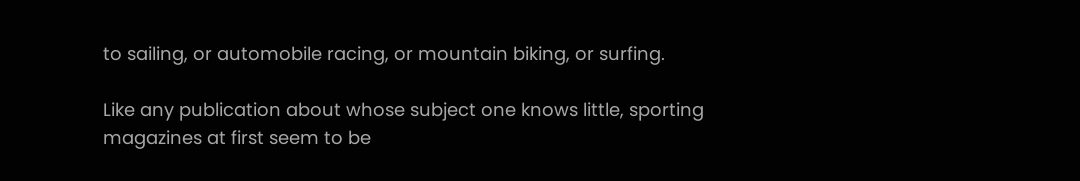to sailing, or automobile racing, or mountain biking, or surfing.

Like any publication about whose subject one knows little, sporting magazines at first seem to be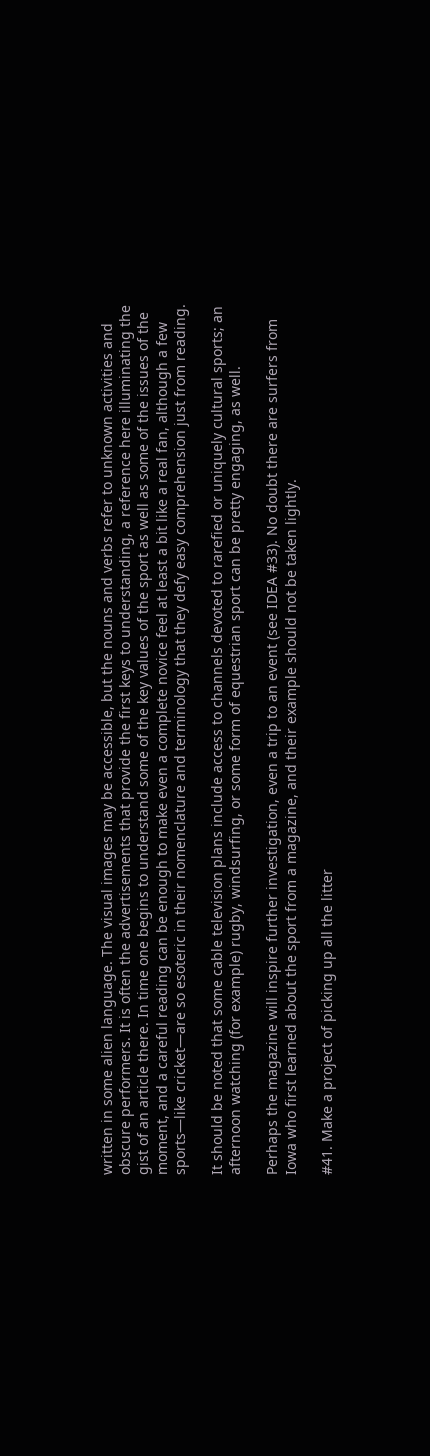written in some alien language. The visual images may be accessible, but the nouns and verbs refer to unknown activities and obscure performers. It is often the advertisements that provide the first keys to understanding, a reference here illuminating the gist of an article there. In time one begins to understand some of the key values of the sport as well as some of the issues of the moment, and a careful reading can be enough to make even a complete novice feel at least a bit like a real fan, although a few sports—like cricket—are so esoteric in their nomenclature and terminology that they defy easy comprehension just from reading.

It should be noted that some cable television plans include access to channels devoted to rarefied or uniquely cultural sports; an afternoon watching (for example) rugby, windsurfing, or some form of equestrian sport can be pretty engaging, as well.

Perhaps the magazine will inspire further investigation, even a trip to an event (see IDEA #33). No doubt there are surfers from Iowa who first learned about the sport from a magazine, and their example should not be taken lightly.

#41. Make a project of picking up all the litter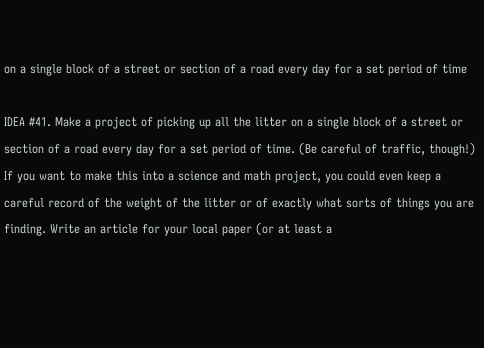on a single block of a street or section of a road every day for a set period of time

IDEA #41. Make a project of picking up all the litter on a single block of a street or section of a road every day for a set period of time. (Be careful of traffic, though!) If you want to make this into a science and math project, you could even keep a careful record of the weight of the litter or of exactly what sorts of things you are finding. Write an article for your local paper (or at least a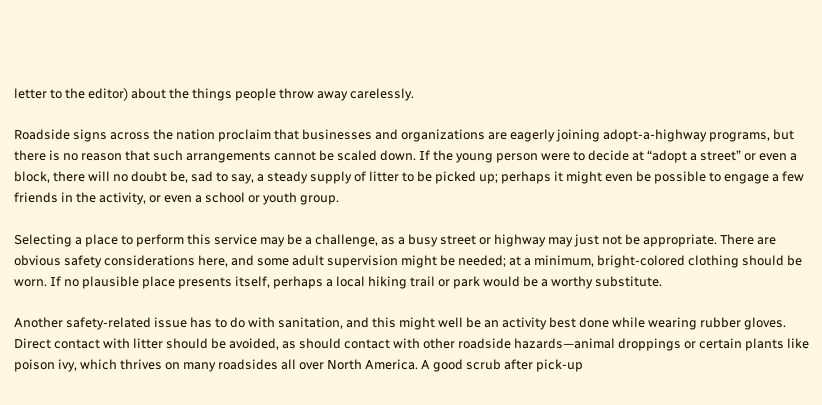letter to the editor) about the things people throw away carelessly.

Roadside signs across the nation proclaim that businesses and organizations are eagerly joining adopt-a-highway programs, but there is no reason that such arrangements cannot be scaled down. If the young person were to decide at “adopt a street” or even a block, there will no doubt be, sad to say, a steady supply of litter to be picked up; perhaps it might even be possible to engage a few friends in the activity, or even a school or youth group.

Selecting a place to perform this service may be a challenge, as a busy street or highway may just not be appropriate. There are obvious safety considerations here, and some adult supervision might be needed; at a minimum, bright-colored clothing should be worn. If no plausible place presents itself, perhaps a local hiking trail or park would be a worthy substitute.

Another safety-related issue has to do with sanitation, and this might well be an activity best done while wearing rubber gloves. Direct contact with litter should be avoided, as should contact with other roadside hazards—animal droppings or certain plants like poison ivy, which thrives on many roadsides all over North America. A good scrub after pick-up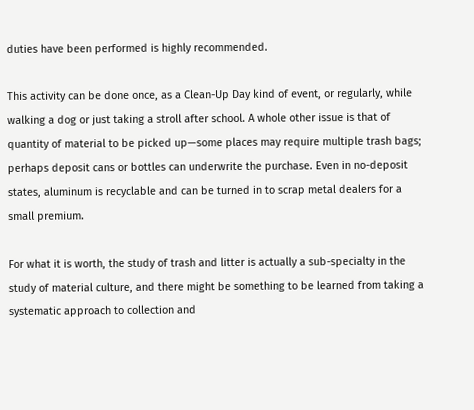duties have been performed is highly recommended.

This activity can be done once, as a Clean-Up Day kind of event, or regularly, while walking a dog or just taking a stroll after school. A whole other issue is that of quantity of material to be picked up—some places may require multiple trash bags; perhaps deposit cans or bottles can underwrite the purchase. Even in no-deposit states, aluminum is recyclable and can be turned in to scrap metal dealers for a small premium.

For what it is worth, the study of trash and litter is actually a sub-specialty in the study of material culture, and there might be something to be learned from taking a systematic approach to collection and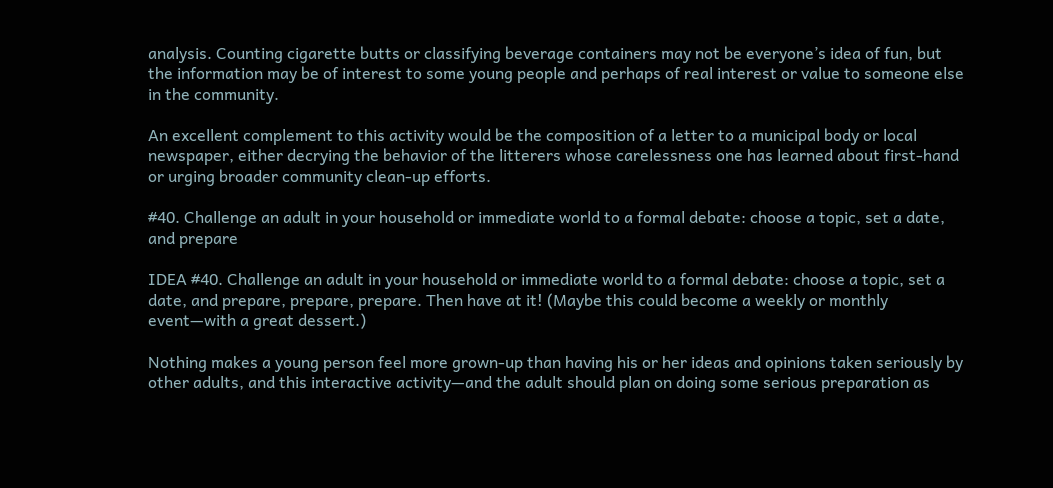analysis. Counting cigarette butts or classifying beverage containers may not be everyone’s idea of fun, but the information may be of interest to some young people and perhaps of real interest or value to someone else in the community.

An excellent complement to this activity would be the composition of a letter to a municipal body or local newspaper, either decrying the behavior of the litterers whose carelessness one has learned about first-hand or urging broader community clean-up efforts.

#40. Challenge an adult in your household or immediate world to a formal debate: choose a topic, set a date, and prepare

IDEA #40. Challenge an adult in your household or immediate world to a formal debate: choose a topic, set a date, and prepare, prepare, prepare. Then have at it! (Maybe this could become a weekly or monthly event—with a great dessert.)

Nothing makes a young person feel more grown-up than having his or her ideas and opinions taken seriously by other adults, and this interactive activity—and the adult should plan on doing some serious preparation as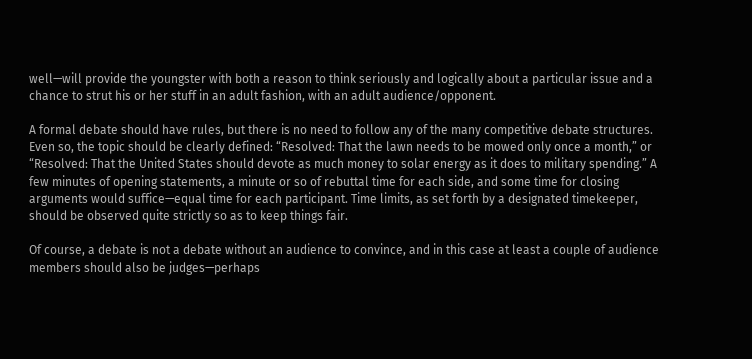well—will provide the youngster with both a reason to think seriously and logically about a particular issue and a chance to strut his or her stuff in an adult fashion, with an adult audience/opponent.

A formal debate should have rules, but there is no need to follow any of the many competitive debate structures. Even so, the topic should be clearly defined: “Resolved: That the lawn needs to be mowed only once a month,” or “Resolved: That the United States should devote as much money to solar energy as it does to military spending.” A few minutes of opening statements, a minute or so of rebuttal time for each side, and some time for closing arguments would suffice—equal time for each participant. Time limits, as set forth by a designated timekeeper, should be observed quite strictly so as to keep things fair.

Of course, a debate is not a debate without an audience to convince, and in this case at least a couple of audience members should also be judges—perhaps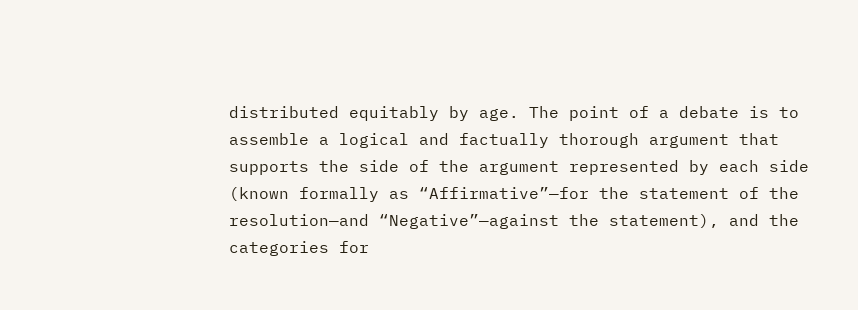distributed equitably by age. The point of a debate is to assemble a logical and factually thorough argument that supports the side of the argument represented by each side (known formally as “Affirmative”—for the statement of the resolution—and “Negative”—against the statement), and the categories for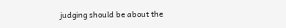judging should be about the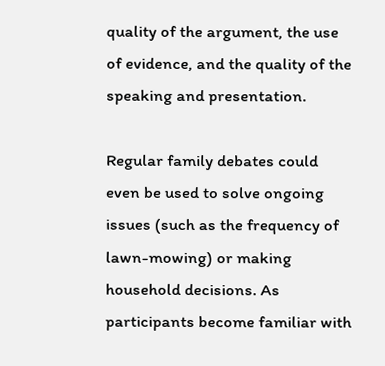quality of the argument, the use of evidence, and the quality of the speaking and presentation.

Regular family debates could even be used to solve ongoing issues (such as the frequency of lawn-mowing) or making household decisions. As participants become familiar with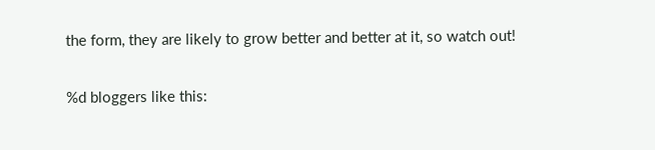the form, they are likely to grow better and better at it, so watch out!

%d bloggers like this: